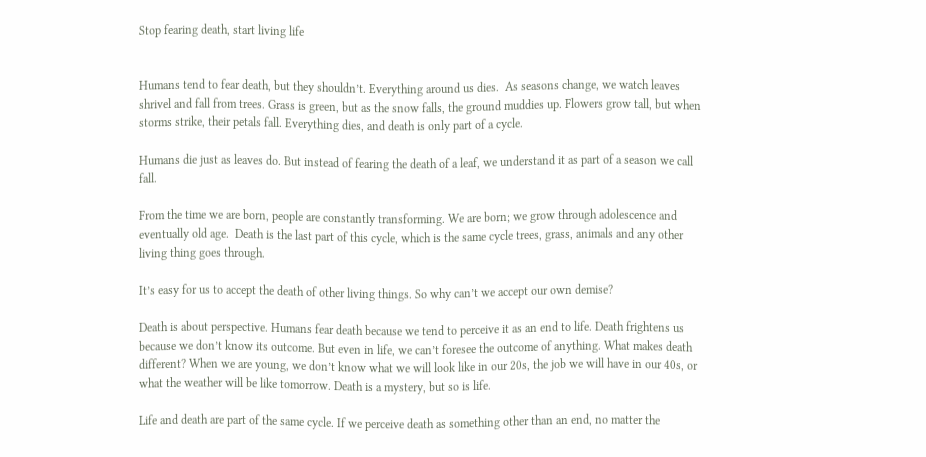Stop fearing death, start living life


Humans tend to fear death, but they shouldn’t. Everything around us dies.  As seasons change, we watch leaves shrivel and fall from trees. Grass is green, but as the snow falls, the ground muddies up. Flowers grow tall, but when storms strike, their petals fall. Everything dies, and death is only part of a cycle.

Humans die just as leaves do. But instead of fearing the death of a leaf, we understand it as part of a season we call fall.

From the time we are born, people are constantly transforming. We are born; we grow through adolescence and eventually old age.  Death is the last part of this cycle, which is the same cycle trees, grass, animals and any other living thing goes through.

It’s easy for us to accept the death of other living things. So why can’t we accept our own demise?

Death is about perspective. Humans fear death because we tend to perceive it as an end to life. Death frightens us because we don’t know its outcome. But even in life, we can’t foresee the outcome of anything. What makes death different? When we are young, we don’t know what we will look like in our 20s, the job we will have in our 40s, or what the weather will be like tomorrow. Death is a mystery, but so is life.

Life and death are part of the same cycle. If we perceive death as something other than an end, no matter the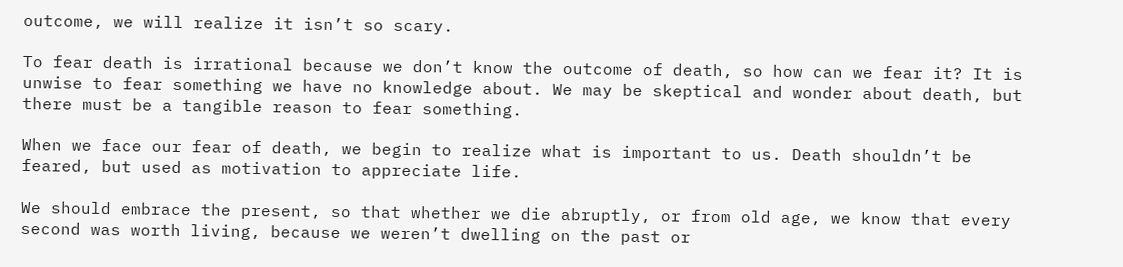outcome, we will realize it isn’t so scary.

To fear death is irrational because we don’t know the outcome of death, so how can we fear it? It is unwise to fear something we have no knowledge about. We may be skeptical and wonder about death, but there must be a tangible reason to fear something.

When we face our fear of death, we begin to realize what is important to us. Death shouldn’t be feared, but used as motivation to appreciate life.

We should embrace the present, so that whether we die abruptly, or from old age, we know that every second was worth living, because we weren’t dwelling on the past or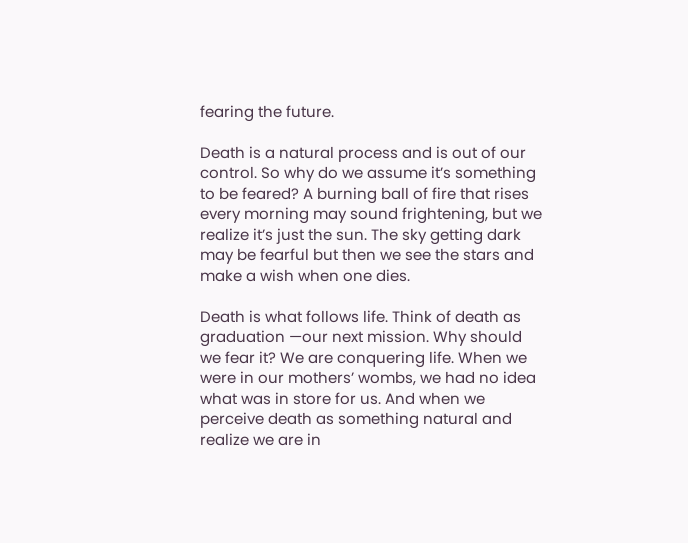fearing the future.

Death is a natural process and is out of our control. So why do we assume it’s something to be feared? A burning ball of fire that rises every morning may sound frightening, but we realize it’s just the sun. The sky getting dark may be fearful but then we see the stars and make a wish when one dies.

Death is what follows life. Think of death as graduation —our next mission. Why should we fear it? We are conquering life. When we were in our mothers’ wombs, we had no idea what was in store for us. And when we perceive death as something natural and realize we are in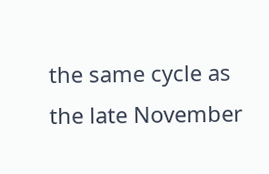the same cycle as the late November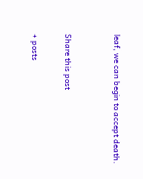leaf, we can begin to accept death.


Share this post

+ posts